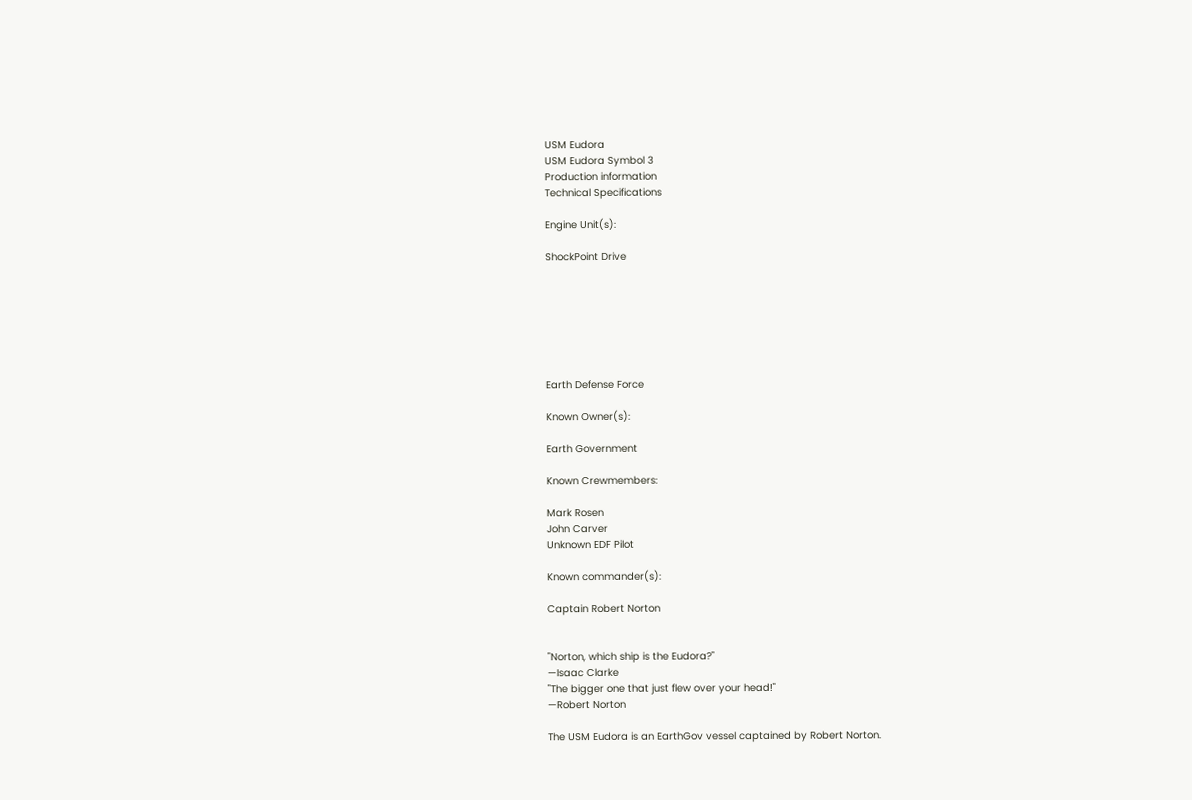USM Eudora
USM Eudora Symbol 3
Production information
Technical Specifications

Engine Unit(s):

ShockPoint Drive







Earth Defense Force

Known Owner(s):

Earth Government

Known Crewmembers:

Mark Rosen
John Carver
Unknown EDF Pilot

Known commander(s):

Captain Robert Norton


"Norton, which ship is the Eudora?"
—Isaac Clarke
"The bigger one that just flew over your head!"
—Robert Norton

The USM Eudora is an EarthGov vessel captained by Robert Norton.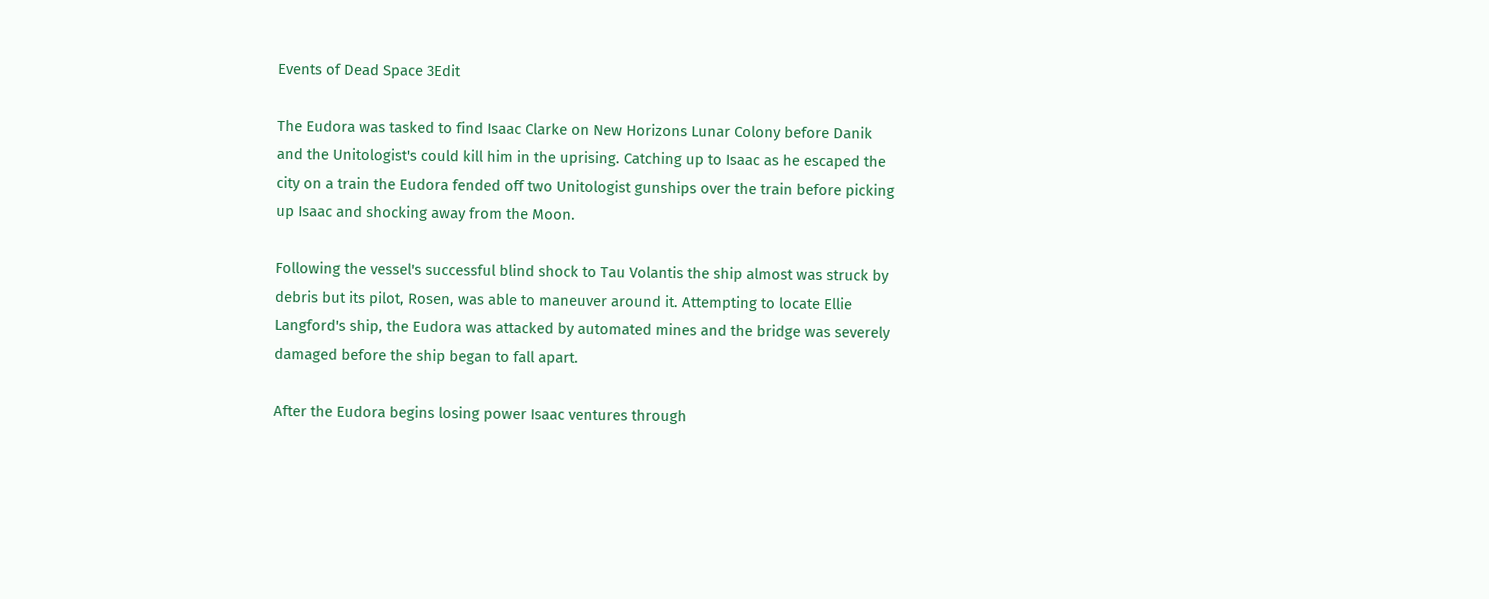Events of Dead Space 3Edit

The Eudora was tasked to find Isaac Clarke on New Horizons Lunar Colony before Danik and the Unitologist's could kill him in the uprising. Catching up to Isaac as he escaped the city on a train the Eudora fended off two Unitologist gunships over the train before picking up Isaac and shocking away from the Moon.

Following the vessel's successful blind shock to Tau Volantis the ship almost was struck by debris but its pilot, Rosen, was able to maneuver around it. Attempting to locate Ellie Langford's ship, the Eudora was attacked by automated mines and the bridge was severely damaged before the ship began to fall apart.

After the Eudora begins losing power Isaac ventures through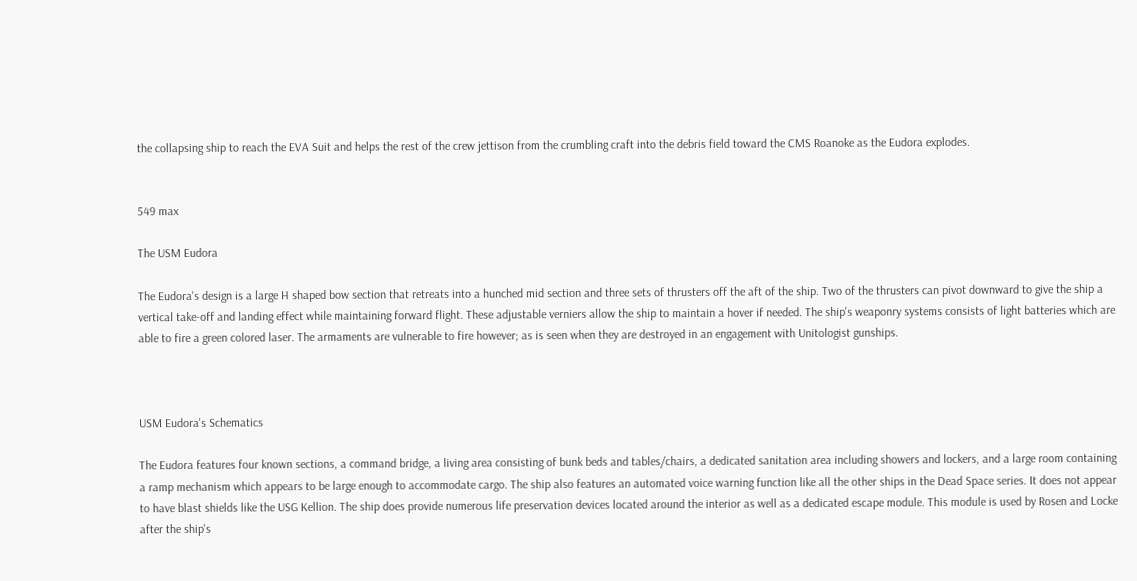the collapsing ship to reach the EVA Suit and helps the rest of the crew jettison from the crumbling craft into the debris field toward the CMS Roanoke as the Eudora explodes.


549 max

The USM Eudora

The Eudora's design is a large H shaped bow section that retreats into a hunched mid section and three sets of thrusters off the aft of the ship. Two of the thrusters can pivot downward to give the ship a vertical take-off and landing effect while maintaining forward flight. These adjustable verniers allow the ship to maintain a hover if needed. The ship's weaponry systems consists of light batteries which are able to fire a green colored laser. The armaments are vulnerable to fire however; as is seen when they are destroyed in an engagement with Unitologist gunships.



USM Eudora's Schematics

The Eudora features four known sections, a command bridge, a living area consisting of bunk beds and tables/chairs, a dedicated sanitation area including showers and lockers, and a large room containing a ramp mechanism which appears to be large enough to accommodate cargo. The ship also features an automated voice warning function like all the other ships in the Dead Space series. It does not appear to have blast shields like the USG Kellion. The ship does provide numerous life preservation devices located around the interior as well as a dedicated escape module. This module is used by Rosen and Locke after the ship's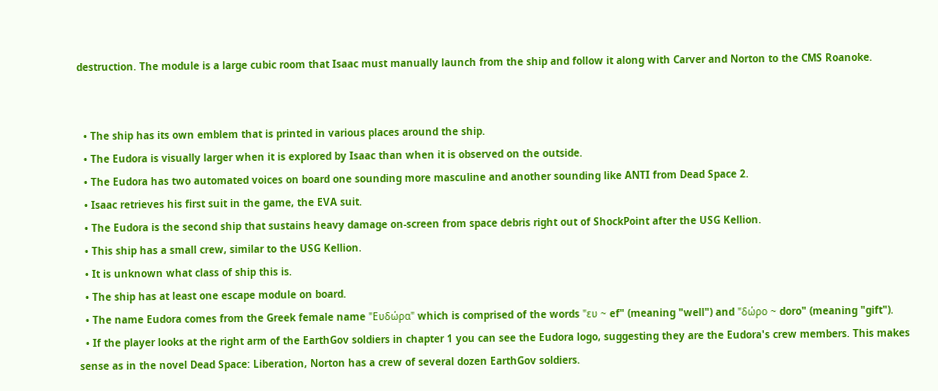destruction. The module is a large cubic room that Isaac must manually launch from the ship and follow it along with Carver and Norton to the CMS Roanoke.


  • The ship has its own emblem that is printed in various places around the ship.
  • The Eudora is visually larger when it is explored by Isaac than when it is observed on the outside.
  • The Eudora has two automated voices on board one sounding more masculine and another sounding like ANTI from Dead Space 2.
  • Isaac retrieves his first suit in the game, the EVA suit.
  • The Eudora is the second ship that sustains heavy damage on-screen from space debris right out of ShockPoint after the USG Kellion.
  • This ship has a small crew, similar to the USG Kellion.
  • It is unknown what class of ship this is.
  • The ship has at least one escape module on board.
  • The name Eudora comes from the Greek female name "Ευδώρα" which is comprised of the words "ευ ~ ef" (meaning "well") and "δώρο ~ doro" (meaning "gift").
  • If the player looks at the right arm of the EarthGov soldiers in chapter 1 you can see the Eudora logo, suggesting they are the Eudora's crew members. This makes sense as in the novel Dead Space: Liberation, Norton has a crew of several dozen EarthGov soldiers.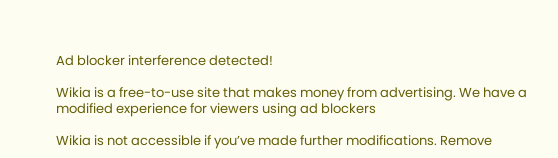Ad blocker interference detected!

Wikia is a free-to-use site that makes money from advertising. We have a modified experience for viewers using ad blockers

Wikia is not accessible if you’ve made further modifications. Remove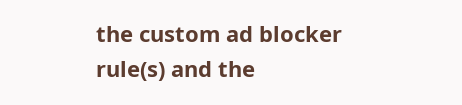the custom ad blocker rule(s) and the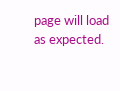page will load as expected.